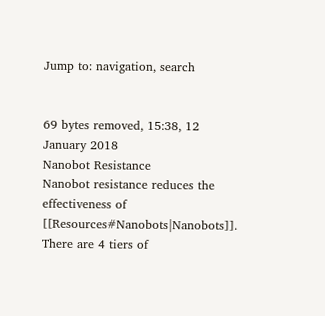Jump to: navigation, search


69 bytes removed, 15:38, 12 January 2018
Nanobot Resistance
Nanobot resistance reduces the effectiveness of [[Resources#Nanobots|Nanobots]]. There are 4 tiers of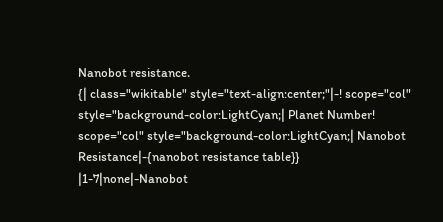Nanobot resistance.
{| class="wikitable" style="text-align:center;"|-! scope="col" style="background-color:LightCyan;| Planet Number! scope="col" style="background-color:LightCyan;| Nanobot Resistance|-{nanobot resistance table}}
|1-7|none|-Nanobot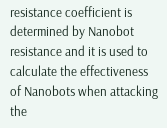resistance coefficient is determined by Nanobot resistance and it is used to calculate the effectiveness of Nanobots when attacking the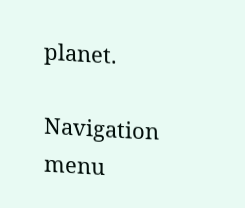planet.

Navigation menu